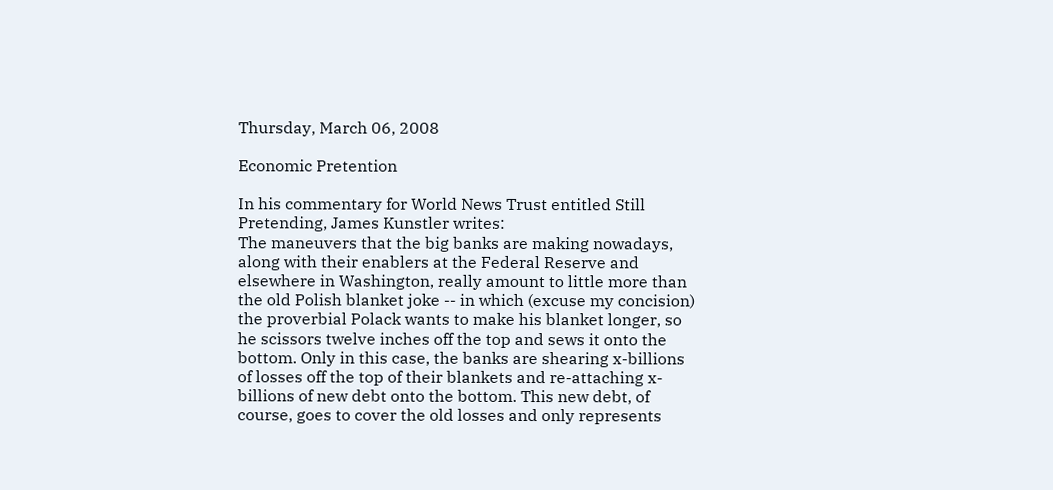Thursday, March 06, 2008

Economic Pretention

In his commentary for World News Trust entitled Still Pretending, James Kunstler writes:
The maneuvers that the big banks are making nowadays, along with their enablers at the Federal Reserve and elsewhere in Washington, really amount to little more than the old Polish blanket joke -- in which (excuse my concision) the proverbial Polack wants to make his blanket longer, so he scissors twelve inches off the top and sews it onto the bottom. Only in this case, the banks are shearing x-billions of losses off the top of their blankets and re-attaching x-billions of new debt onto the bottom. This new debt, of course, goes to cover the old losses and only represents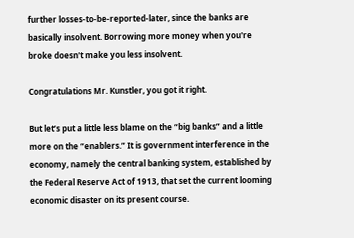further losses-to-be-reported-later, since the banks are basically insolvent. Borrowing more money when you're broke doesn't make you less insolvent.

Congratulations Mr. Kunstler, you got it right.

But let’s put a little less blame on the “big banks” and a little more on the “enablers.” It is government interference in the economy, namely the central banking system, established by the Federal Reserve Act of 1913, that set the current looming economic disaster on its present course.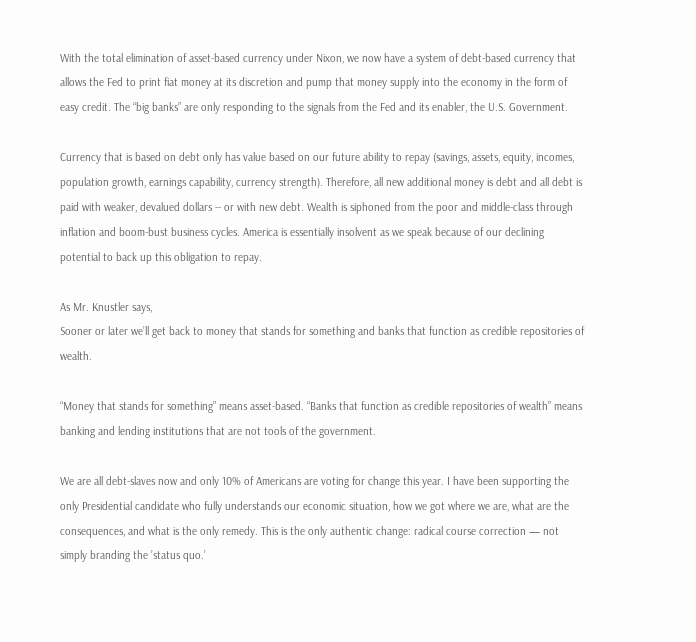With the total elimination of asset-based currency under Nixon, we now have a system of debt-based currency that allows the Fed to print fiat money at its discretion and pump that money supply into the economy in the form of easy credit. The “big banks” are only responding to the signals from the Fed and its enabler, the U.S. Government.

Currency that is based on debt only has value based on our future ability to repay (savings, assets, equity, incomes, population growth, earnings capability, currency strength). Therefore, all new additional money is debt and all debt is paid with weaker, devalued dollars -- or with new debt. Wealth is siphoned from the poor and middle-class through inflation and boom-bust business cycles. America is essentially insolvent as we speak because of our declining potential to back up this obligation to repay.

As Mr. Knustler says,
Sooner or later we’ll get back to money that stands for something and banks that function as credible repositories of wealth.

“Money that stands for something” means asset-based. “Banks that function as credible repositories of wealth” means banking and lending institutions that are not tools of the government.

We are all debt-slaves now and only 10% of Americans are voting for change this year. I have been supporting the only Presidential candidate who fully understands our economic situation, how we got where we are, what are the consequences, and what is the only remedy. This is the only authentic change: radical course correction — not simply branding the ’status quo.’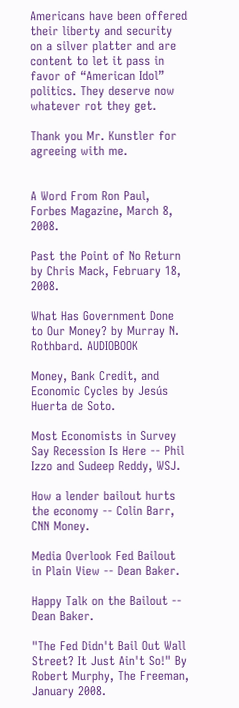Americans have been offered their liberty and security on a silver platter and are content to let it pass in favor of “American Idol” politics. They deserve now whatever rot they get.

Thank you Mr. Kunstler for agreeing with me.


A Word From Ron Paul, Forbes Magazine, March 8, 2008.

Past the Point of No Return by Chris Mack, February 18, 2008.

What Has Government Done to Our Money? by Murray N. Rothbard. AUDIOBOOK

Money, Bank Credit, and Economic Cycles by Jesús Huerta de Soto.

Most Economists in Survey Say Recession Is Here -- Phil Izzo and Sudeep Reddy, WSJ.

How a lender bailout hurts the economy -- Colin Barr, CNN Money.

Media Overlook Fed Bailout in Plain View -- Dean Baker.

Happy Talk on the Bailout -- Dean Baker.

"The Fed Didn't Bail Out Wall Street? It Just Ain't So!" By Robert Murphy, The Freeman, January 2008.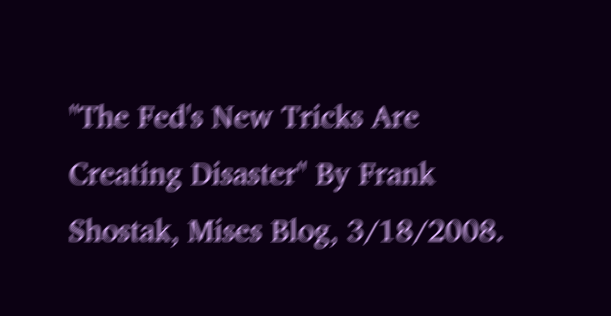"The Fed's New Tricks Are Creating Disaster" By Frank Shostak, Mises Blog, 3/18/2008.